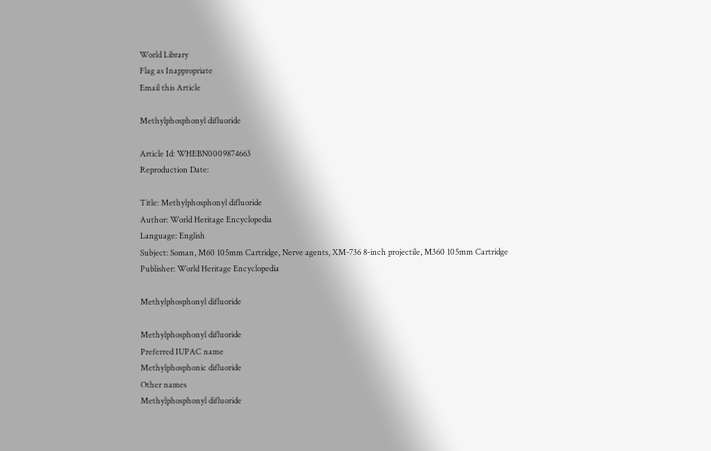World Library
Flag as Inappropriate
Email this Article

Methylphosphonyl difluoride

Article Id: WHEBN0009874663
Reproduction Date:

Title: Methylphosphonyl difluoride
Author: World Heritage Encyclopedia
Language: English
Subject: Soman, M60 105mm Cartridge, Nerve agents, XM-736 8-inch projectile, M360 105mm Cartridge
Publisher: World Heritage Encyclopedia

Methylphosphonyl difluoride

Methylphosphonyl difluoride
Preferred IUPAC name
Methylphosphonic difluoride
Other names
Methylphosphonyl difluoride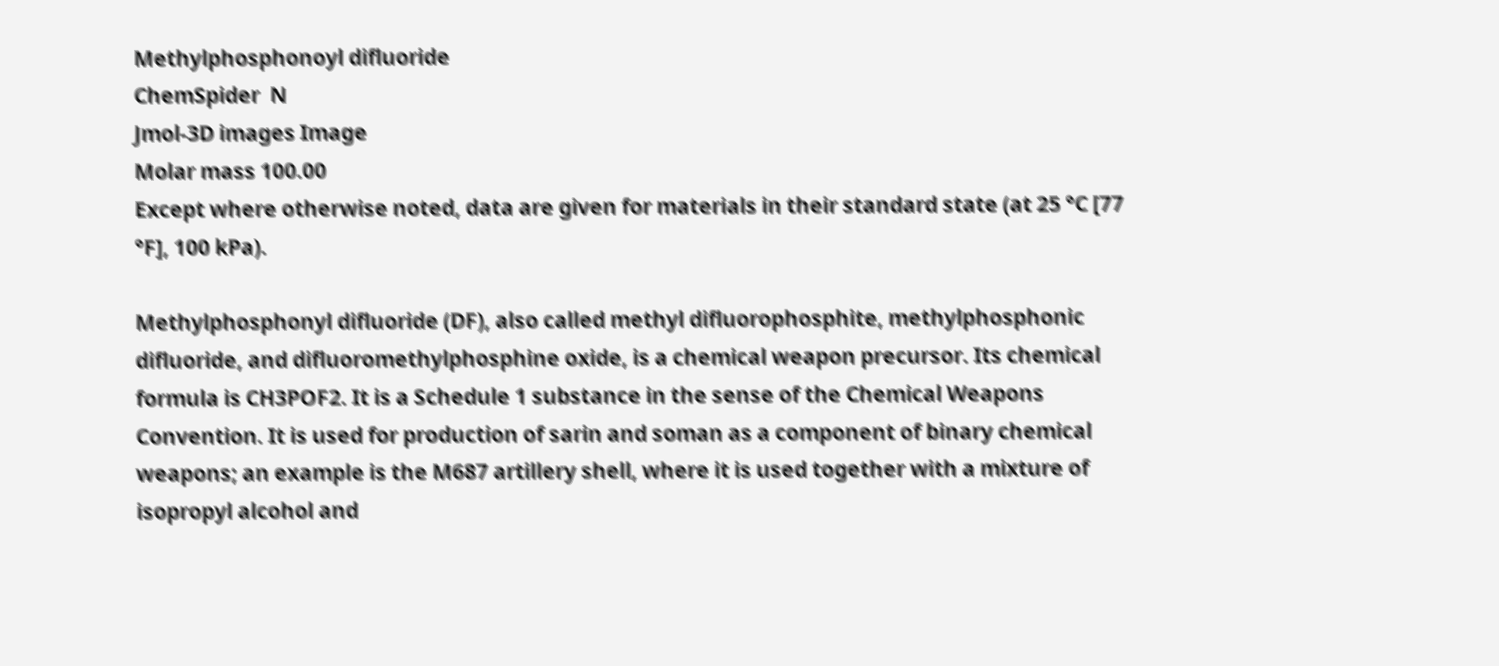Methylphosphonoyl difluoride
ChemSpider  N
Jmol-3D images Image
Molar mass 100.00
Except where otherwise noted, data are given for materials in their standard state (at 25 °C [77 °F], 100 kPa).

Methylphosphonyl difluoride (DF), also called methyl difluorophosphite, methylphosphonic difluoride, and difluoromethylphosphine oxide, is a chemical weapon precursor. Its chemical formula is CH3POF2. It is a Schedule 1 substance in the sense of the Chemical Weapons Convention. It is used for production of sarin and soman as a component of binary chemical weapons; an example is the M687 artillery shell, where it is used together with a mixture of isopropyl alcohol and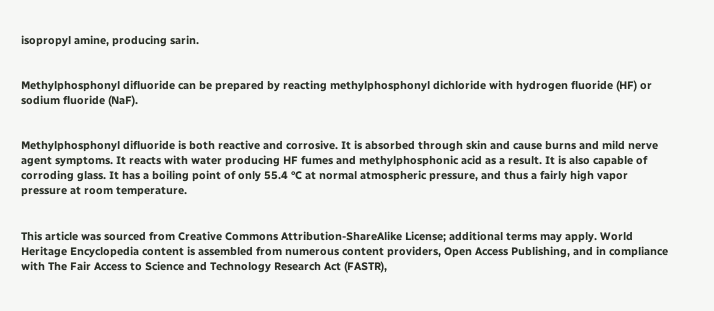isopropyl amine, producing sarin.


Methylphosphonyl difluoride can be prepared by reacting methylphosphonyl dichloride with hydrogen fluoride (HF) or sodium fluoride (NaF).


Methylphosphonyl difluoride is both reactive and corrosive. It is absorbed through skin and cause burns and mild nerve agent symptoms. It reacts with water producing HF fumes and methylphosphonic acid as a result. It is also capable of corroding glass. It has a boiling point of only 55.4 °C at normal atmospheric pressure, and thus a fairly high vapor pressure at room temperature.


This article was sourced from Creative Commons Attribution-ShareAlike License; additional terms may apply. World Heritage Encyclopedia content is assembled from numerous content providers, Open Access Publishing, and in compliance with The Fair Access to Science and Technology Research Act (FASTR),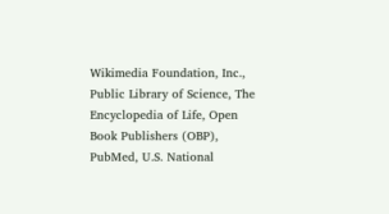Wikimedia Foundation, Inc., Public Library of Science, The Encyclopedia of Life, Open Book Publishers (OBP), PubMed, U.S. National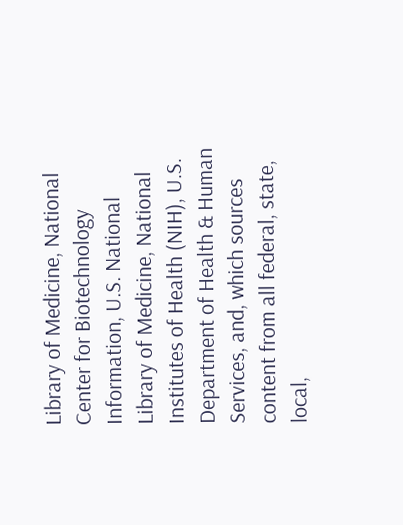Library of Medicine, National Center for Biotechnology Information, U.S. National Library of Medicine, National Institutes of Health (NIH), U.S. Department of Health & Human Services, and, which sources content from all federal, state, local,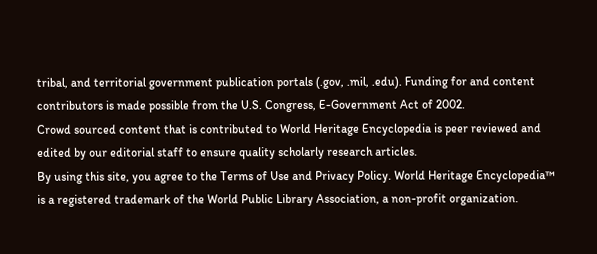tribal, and territorial government publication portals (.gov, .mil, .edu). Funding for and content contributors is made possible from the U.S. Congress, E-Government Act of 2002.
Crowd sourced content that is contributed to World Heritage Encyclopedia is peer reviewed and edited by our editorial staff to ensure quality scholarly research articles.
By using this site, you agree to the Terms of Use and Privacy Policy. World Heritage Encyclopedia™ is a registered trademark of the World Public Library Association, a non-profit organization.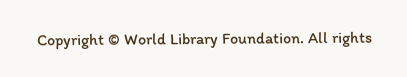Copyright © World Library Foundation. All rights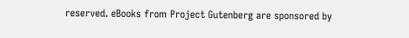reserved. eBooks from Project Gutenberg are sponsored by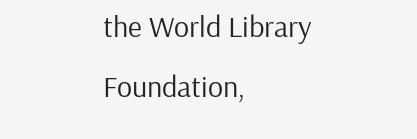the World Library Foundation,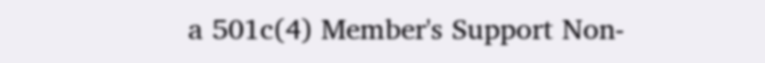a 501c(4) Member's Support Non-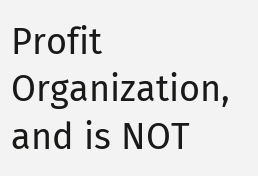Profit Organization, and is NOT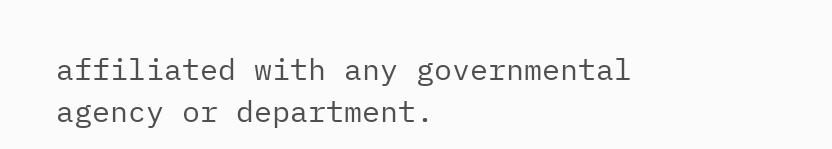affiliated with any governmental agency or department.